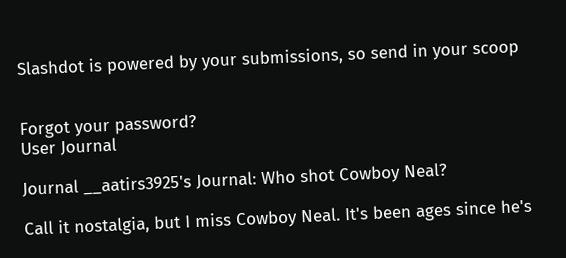Slashdot is powered by your submissions, so send in your scoop


Forgot your password?
User Journal

Journal __aatirs3925's Journal: Who shot Cowboy Neal?

Call it nostalgia, but I miss Cowboy Neal. It's been ages since he's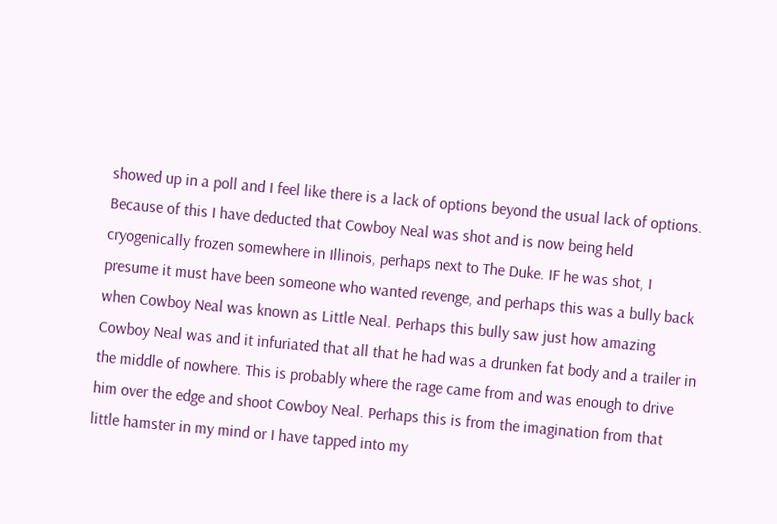showed up in a poll and I feel like there is a lack of options beyond the usual lack of options. Because of this I have deducted that Cowboy Neal was shot and is now being held cryogenically frozen somewhere in Illinois, perhaps next to The Duke. IF he was shot, I presume it must have been someone who wanted revenge, and perhaps this was a bully back when Cowboy Neal was known as Little Neal. Perhaps this bully saw just how amazing Cowboy Neal was and it infuriated that all that he had was a drunken fat body and a trailer in the middle of nowhere. This is probably where the rage came from and was enough to drive him over the edge and shoot Cowboy Neal. Perhaps this is from the imagination from that little hamster in my mind or I have tapped into my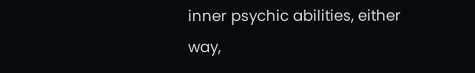inner psychic abilities, either way,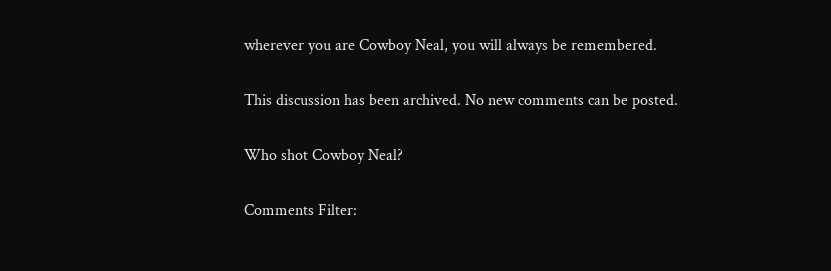wherever you are Cowboy Neal, you will always be remembered.

This discussion has been archived. No new comments can be posted.

Who shot Cowboy Neal?

Comments Filter: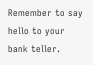Remember to say hello to your bank teller.